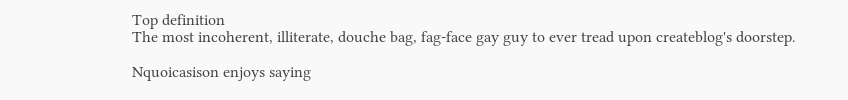Top definition
The most incoherent, illiterate, douche bag, fag-face gay guy to ever tread upon createblog's doorstep.

Nquoicasison enjoys saying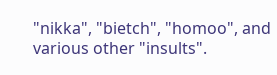"nikka", "bietch", "homoo", and various other "insults".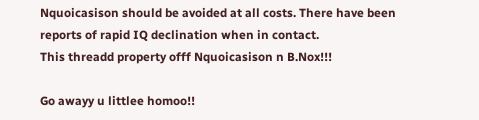Nquoicasison should be avoided at all costs. There have been reports of rapid IQ declination when in contact.
This threadd property offf Nquoicasison n B.Nox!!!

Go awayy u littlee homoo!!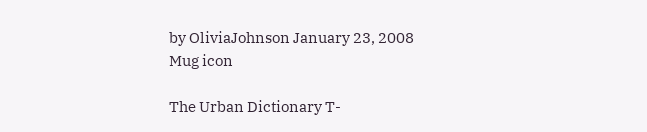by OliviaJohnson January 23, 2008
Mug icon

The Urban Dictionary T-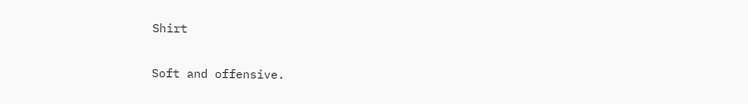Shirt

Soft and offensive.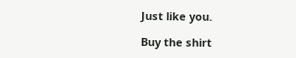Just like you.

Buy the shirt